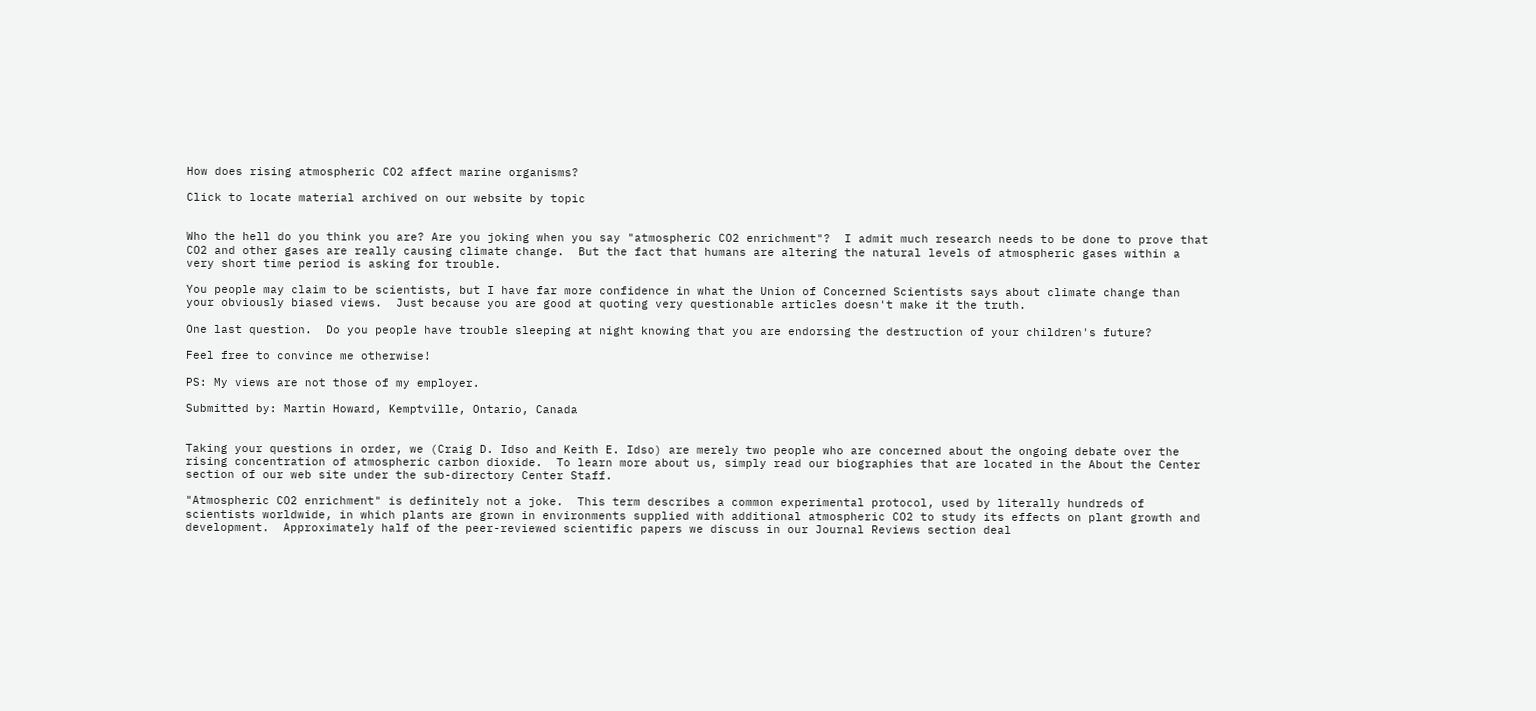How does rising atmospheric CO2 affect marine organisms?

Click to locate material archived on our website by topic


Who the hell do you think you are? Are you joking when you say "atmospheric CO2 enrichment"?  I admit much research needs to be done to prove that CO2 and other gases are really causing climate change.  But the fact that humans are altering the natural levels of atmospheric gases within a very short time period is asking for trouble.

You people may claim to be scientists, but I have far more confidence in what the Union of Concerned Scientists says about climate change than your obviously biased views.  Just because you are good at quoting very questionable articles doesn't make it the truth.

One last question.  Do you people have trouble sleeping at night knowing that you are endorsing the destruction of your children's future?

Feel free to convince me otherwise!

PS: My views are not those of my employer.

Submitted by: Martin Howard, Kemptville, Ontario, Canada


Taking your questions in order, we (Craig D. Idso and Keith E. Idso) are merely two people who are concerned about the ongoing debate over the rising concentration of atmospheric carbon dioxide.  To learn more about us, simply read our biographies that are located in the About the Center section of our web site under the sub-directory Center Staff.

"Atmospheric CO2 enrichment" is definitely not a joke.  This term describes a common experimental protocol, used by literally hundreds of scientists worldwide, in which plants are grown in environments supplied with additional atmospheric CO2 to study its effects on plant growth and development.  Approximately half of the peer-reviewed scientific papers we discuss in our Journal Reviews section deal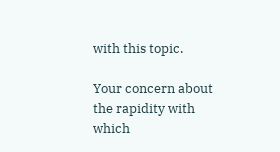with this topic.

Your concern about the rapidity with which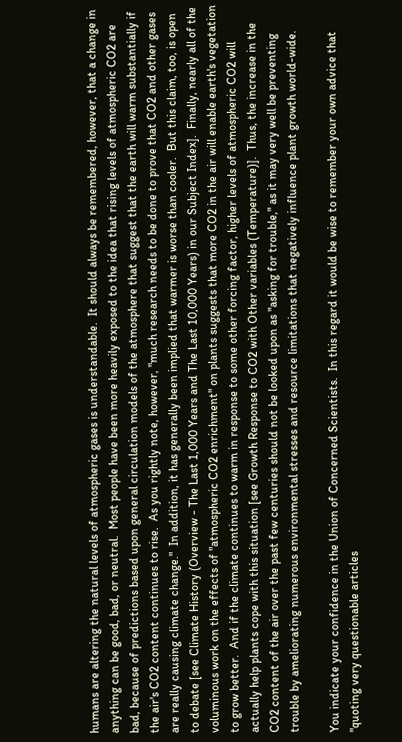humans are altering the natural levels of atmospheric gases is understandable.  It should always be remembered, however, that a change in anything can be good, bad, or neutral.  Most people have been more heavily exposed to the idea that rising levels of atmospheric CO2 are bad, because of predictions based upon general circulation models of the atmosphere that suggest that the earth will warm substantially if the air's CO2 content continues to rise.  As you rightly note, however, "much research needs to be done to prove that CO2 and other gases are really causing climate change."  In addition, it has generally been implied that warmer is worse than cooler.  But this claim, too, is open to debate [see Climate History (Overview - The Last 1,000 Years and The Last 10,000 Years) in our Subject Index].  Finally, nearly all of the voluminous work on the effects of "atmospheric CO2 enrichment" on plants suggests that more CO2 in the air will enable earth's vegetation to grow better.  And if the climate continues to warm in response to some other forcing factor, higher levels of atmospheric CO2 will actually help plants cope with this situation [see Growth Response to CO2 with Other variables (Temperature)].  Thus, the increase in the CO2 content of the air over the past few centuries should not be looked upon as "asking for trouble," as it may very well be preventing trouble by ameliorating numerous environmental stresses and resource limitations that negatively influence plant growth world-wide.

You indicate your confidence in the Union of Concerned Scientists.  In this regard it would be wise to remember your own advice that "quoting very questionable articles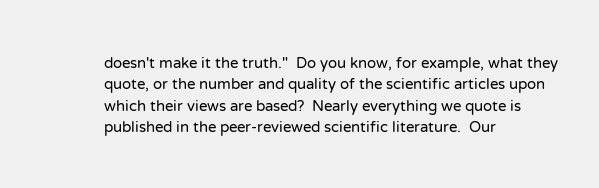doesn't make it the truth."  Do you know, for example, what they quote, or the number and quality of the scientific articles upon which their views are based?  Nearly everything we quote is published in the peer-reviewed scientific literature.  Our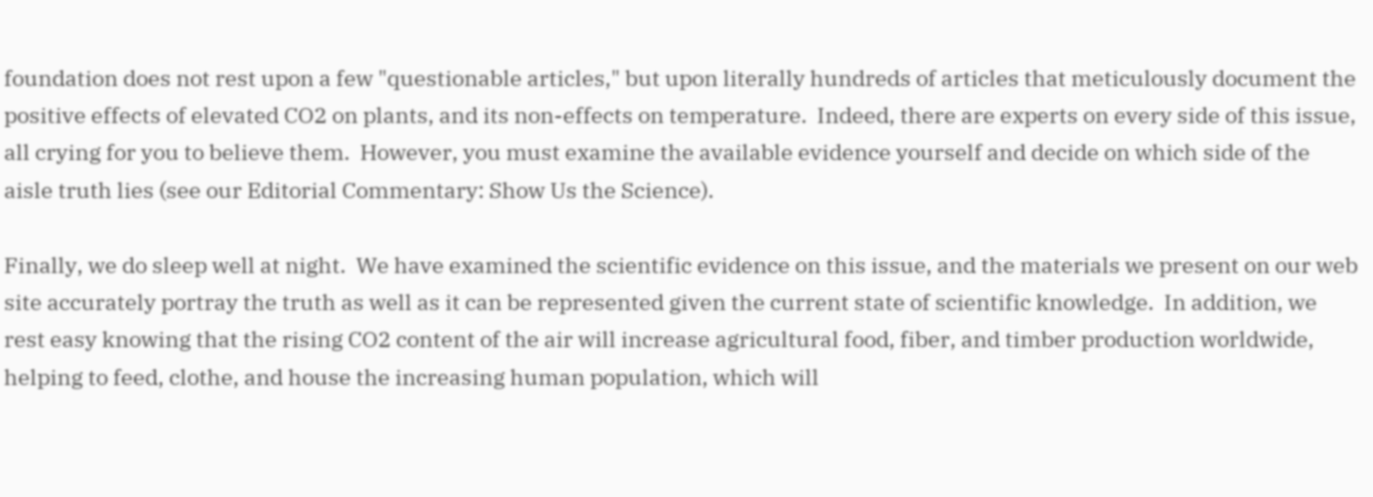foundation does not rest upon a few "questionable articles," but upon literally hundreds of articles that meticulously document the positive effects of elevated CO2 on plants, and its non-effects on temperature.  Indeed, there are experts on every side of this issue, all crying for you to believe them.  However, you must examine the available evidence yourself and decide on which side of the aisle truth lies (see our Editorial Commentary: Show Us the Science).

Finally, we do sleep well at night.  We have examined the scientific evidence on this issue, and the materials we present on our web site accurately portray the truth as well as it can be represented given the current state of scientific knowledge.  In addition, we rest easy knowing that the rising CO2 content of the air will increase agricultural food, fiber, and timber production worldwide, helping to feed, clothe, and house the increasing human population, which will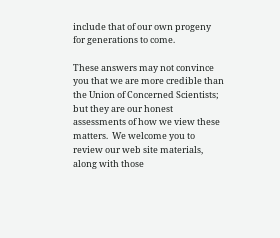include that of our own progeny for generations to come.

These answers may not convince you that we are more credible than the Union of Concerned Scientists; but they are our honest assessments of how we view these matters.  We welcome you to review our web site materials, along with those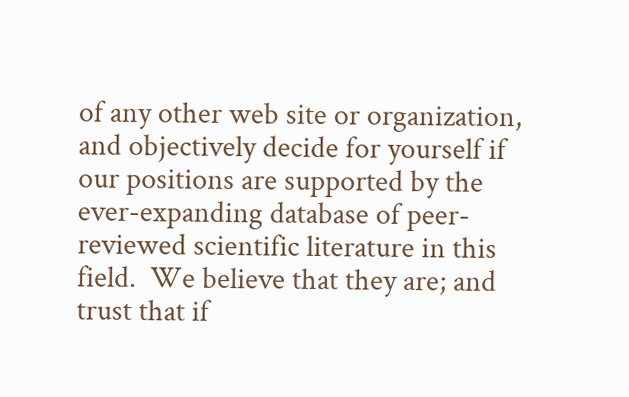of any other web site or organization, and objectively decide for yourself if our positions are supported by the ever-expanding database of peer-reviewed scientific literature in this field.  We believe that they are; and trust that if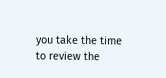you take the time to review the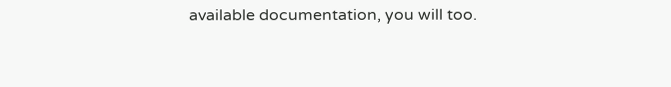available documentation, you will too.